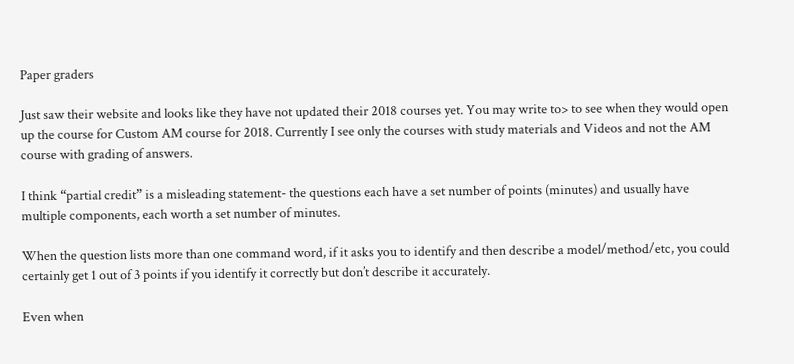Paper graders

Just saw their website and looks like they have not updated their 2018 courses yet. You may write to> to see when they would open up the course for Custom AM course for 2018. Currently I see only the courses with study materials and Videos and not the AM course with grading of answers.

I think “partial credit” is a misleading statement- the questions each have a set number of points (minutes) and usually have multiple components, each worth a set number of minutes.

When the question lists more than one command word, if it asks you to identify and then describe a model/method/etc, you could certainly get 1 out of 3 points if you identify it correctly but don’t describe it accurately.

Even when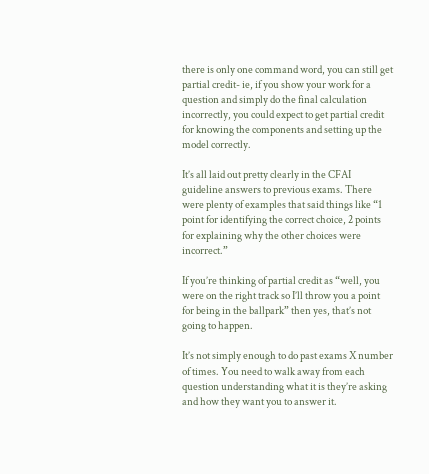there is only one command word, you can still get partial credit- ie, if you show your work for a question and simply do the final calculation incorrectly, you could expect to get partial credit for knowing the components and setting up the model correctly.

It’s all laid out pretty clearly in the CFAI guideline answers to previous exams. There were plenty of examples that said things like “1 point for identifying the correct choice, 2 points for explaining why the other choices were incorrect.”

If you’re thinking of partial credit as “well, you were on the right track so I’ll throw you a point for being in the ballpark” then yes, that’s not going to happen.

It’s not simply enough to do past exams X number of times. You need to walk away from each question understanding what it is they’re asking and how they want you to answer it.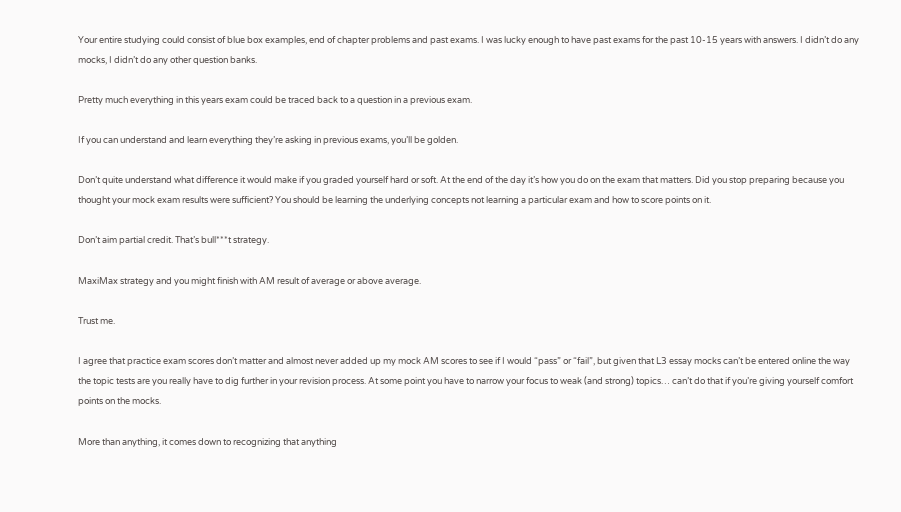Your entire studying could consist of blue box examples, end of chapter problems and past exams. I was lucky enough to have past exams for the past 10-15 years with answers. I didn’t do any mocks, I didn’t do any other question banks.

Pretty much everything in this years exam could be traced back to a question in a previous exam.

If you can understand and learn everything they’re asking in previous exams, you’ll be golden.

Don’t quite understand what difference it would make if you graded yourself hard or soft. At the end of the day it’s how you do on the exam that matters. Did you stop preparing because you thought your mock exam results were sufficient? You should be learning the underlying concepts not learning a particular exam and how to score points on it.

Don’t aim partial credit. That’s bull***t strategy.

MaxiMax strategy and you might finish with AM result of average or above average.

Trust me.

I agree that practice exam scores don’t matter and almost never added up my mock AM scores to see if I would “pass” or “fail”, but given that L3 essay mocks can’t be entered online the way the topic tests are you really have to dig further in your revision process. At some point you have to narrow your focus to weak (and strong) topics… can’t do that if you’re giving yourself comfort points on the mocks.

More than anything, it comes down to recognizing that anything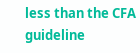less than the CFA guideline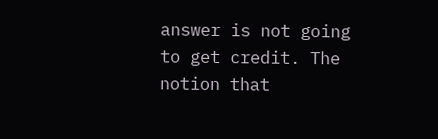answer is not going to get credit. The notion that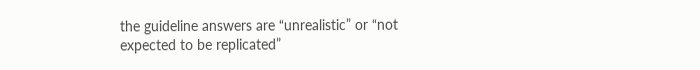the guideline answers are “unrealistic” or “not expected to be replicated”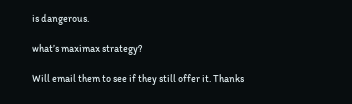is dangerous.

what’s maximax strategy?

Will email them to see if they still offer it. Thanks